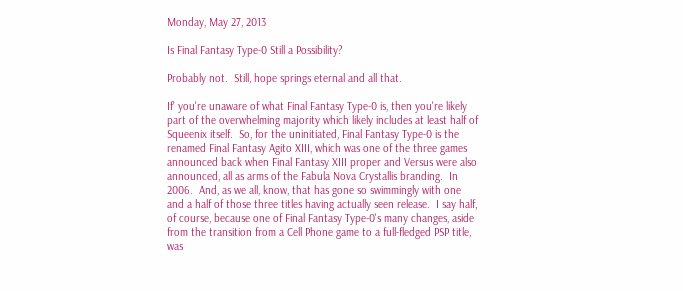Monday, May 27, 2013

Is Final Fantasy Type-0 Still a Possibility?

Probably not.  Still, hope springs eternal and all that.

If' you're unaware of what Final Fantasy Type-0 is, then you're likely part of the overwhelming majority which likely includes at least half of Squeenix itself.  So, for the uninitiated, Final Fantasy Type-0 is the renamed Final Fantasy Agito XIII, which was one of the three games announced back when Final Fantasy XIII proper and Versus were also announced, all as arms of the Fabula Nova Crystallis branding.  In 2006.  And, as we all, know, that has gone so swimmingly with one and a half of those three titles having actually seen release.  I say half, of course, because one of Final Fantasy Type-0's many changes, aside from the transition from a Cell Phone game to a full-fledged PSP title, was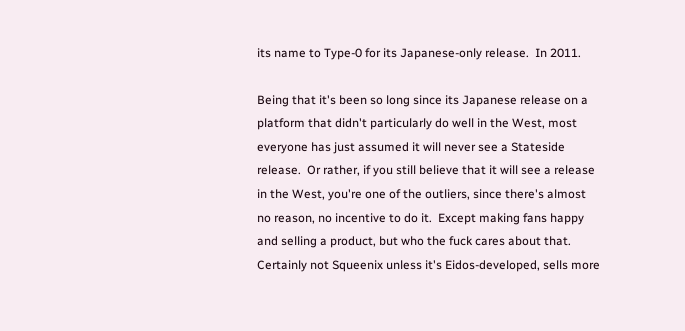its name to Type-0 for its Japanese-only release.  In 2011.

Being that it's been so long since its Japanese release on a platform that didn't particularly do well in the West, most everyone has just assumed it will never see a Stateside release.  Or rather, if you still believe that it will see a release in the West, you're one of the outliers, since there's almost no reason, no incentive to do it.  Except making fans happy and selling a product, but who the fuck cares about that.  Certainly not Squeenix unless it's Eidos-developed, sells more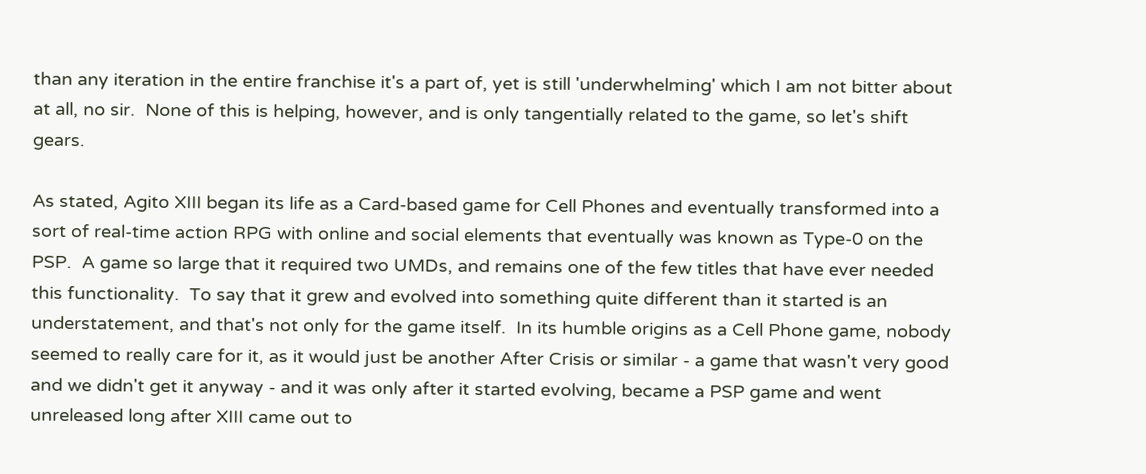than any iteration in the entire franchise it's a part of, yet is still 'underwhelming' which I am not bitter about at all, no sir.  None of this is helping, however, and is only tangentially related to the game, so let's shift gears.

As stated, Agito XIII began its life as a Card-based game for Cell Phones and eventually transformed into a sort of real-time action RPG with online and social elements that eventually was known as Type-0 on the PSP.  A game so large that it required two UMDs, and remains one of the few titles that have ever needed this functionality.  To say that it grew and evolved into something quite different than it started is an understatement, and that's not only for the game itself.  In its humble origins as a Cell Phone game, nobody seemed to really care for it, as it would just be another After Crisis or similar - a game that wasn't very good and we didn't get it anyway - and it was only after it started evolving, became a PSP game and went unreleased long after XIII came out to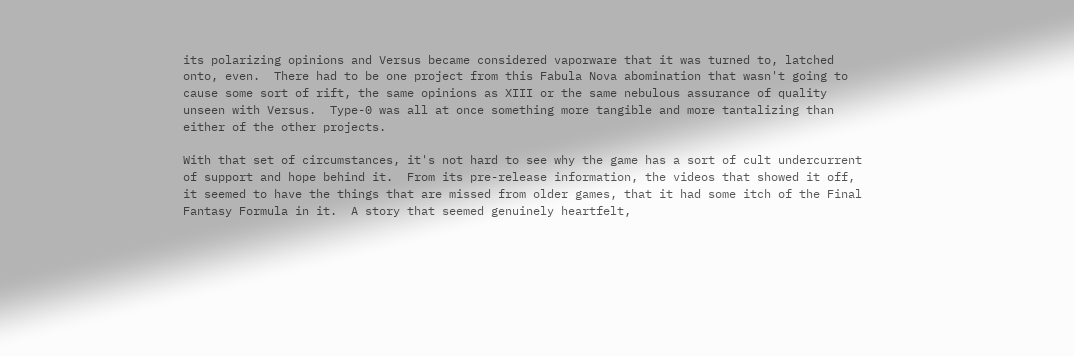its polarizing opinions and Versus became considered vaporware that it was turned to, latched onto, even.  There had to be one project from this Fabula Nova abomination that wasn't going to cause some sort of rift, the same opinions as XIII or the same nebulous assurance of quality unseen with Versus.  Type-0 was all at once something more tangible and more tantalizing than either of the other projects.

With that set of circumstances, it's not hard to see why the game has a sort of cult undercurrent of support and hope behind it.  From its pre-release information, the videos that showed it off, it seemed to have the things that are missed from older games, that it had some itch of the Final Fantasy Formula in it.  A story that seemed genuinely heartfelt,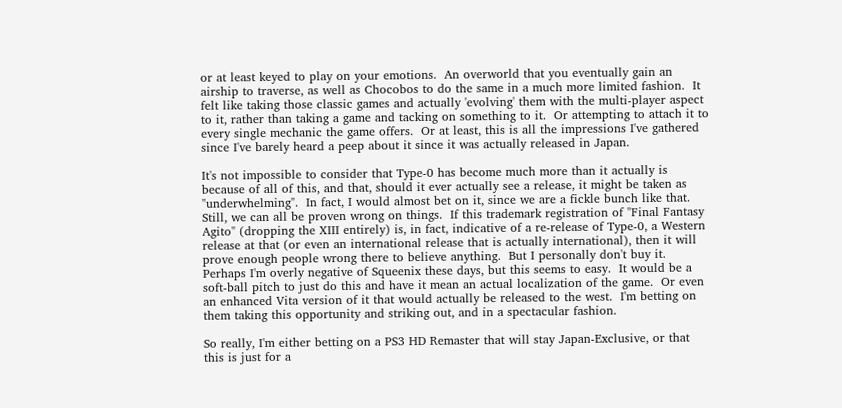or at least keyed to play on your emotions.  An overworld that you eventually gain an airship to traverse, as well as Chocobos to do the same in a much more limited fashion.  It felt like taking those classic games and actually 'evolving' them with the multi-player aspect to it, rather than taking a game and tacking on something to it.  Or attempting to attach it to every single mechanic the game offers.  Or at least, this is all the impressions I've gathered since I've barely heard a peep about it since it was actually released in Japan.

It's not impossible to consider that Type-0 has become much more than it actually is because of all of this, and that, should it ever actually see a release, it might be taken as "underwhelming".  In fact, I would almost bet on it, since we are a fickle bunch like that.  Still, we can all be proven wrong on things.  If this trademark registration of "Final Fantasy Agito" (dropping the XIII entirely) is, in fact, indicative of a re-release of Type-0, a Western release at that (or even an international release that is actually international), then it will prove enough people wrong there to believe anything.  But I personally don't buy it.  Perhaps I'm overly negative of Squeenix these days, but this seems to easy.  It would be a soft-ball pitch to just do this and have it mean an actual localization of the game.  Or even an enhanced Vita version of it that would actually be released to the west.  I'm betting on them taking this opportunity and striking out, and in a spectacular fashion.

So really, I'm either betting on a PS3 HD Remaster that will stay Japan-Exclusive, or that this is just for a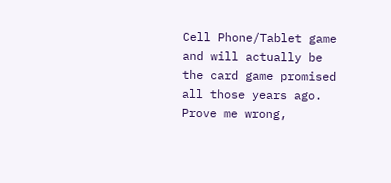Cell Phone/Tablet game and will actually be the card game promised all those years ago.  Prove me wrong,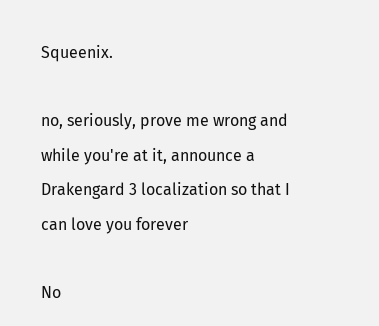Squeenix.

no, seriously, prove me wrong and while you're at it, announce a Drakengard 3 localization so that I can love you forever

No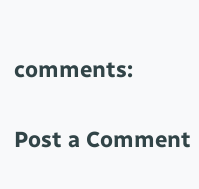comments:

Post a Comment